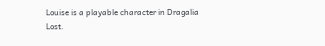Louise is a playable character in Dragalia Lost.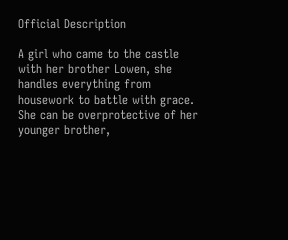Official Description

A girl who came to the castle with her brother Lowen, she handles everything from housework to battle with grace. She can be overprotective of her younger brother,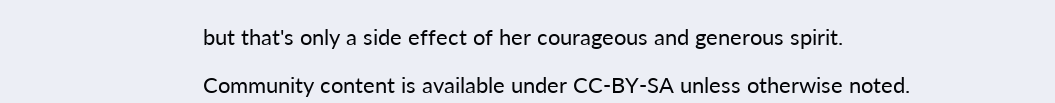but that's only a side effect of her courageous and generous spirit.

Community content is available under CC-BY-SA unless otherwise noted.